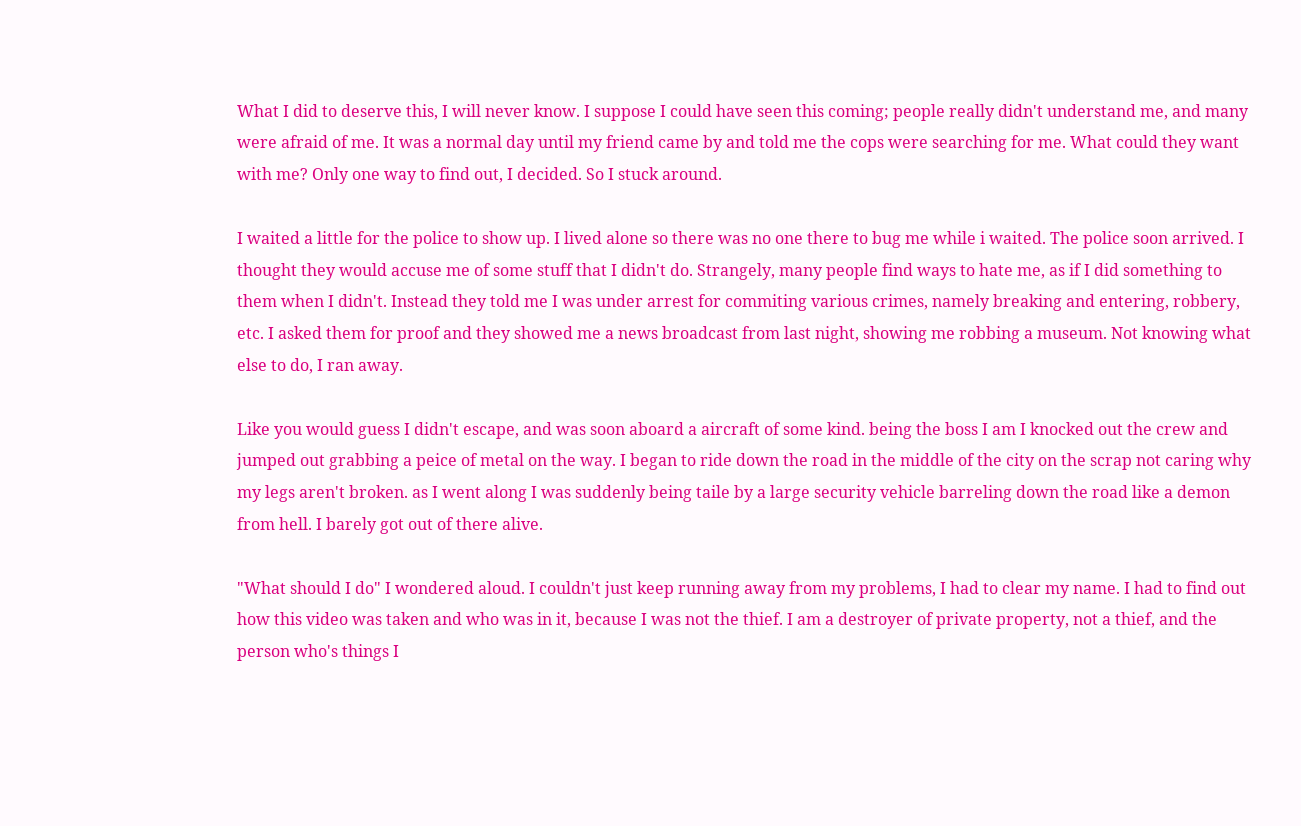What I did to deserve this, I will never know. I suppose I could have seen this coming; people really didn't understand me, and many were afraid of me. It was a normal day until my friend came by and told me the cops were searching for me. What could they want with me? Only one way to find out, I decided. So I stuck around.

I waited a little for the police to show up. I lived alone so there was no one there to bug me while i waited. The police soon arrived. I thought they would accuse me of some stuff that I didn't do. Strangely, many people find ways to hate me, as if I did something to them when I didn't. Instead they told me I was under arrest for commiting various crimes, namely breaking and entering, robbery, etc. I asked them for proof and they showed me a news broadcast from last night, showing me robbing a museum. Not knowing what else to do, I ran away.

Like you would guess I didn't escape, and was soon aboard a aircraft of some kind. being the boss I am I knocked out the crew and jumped out grabbing a peice of metal on the way. I began to ride down the road in the middle of the city on the scrap not caring why my legs aren't broken. as I went along I was suddenly being taile by a large security vehicle barreling down the road like a demon from hell. I barely got out of there alive.

"What should I do" I wondered aloud. I couldn't just keep running away from my problems, I had to clear my name. I had to find out how this video was taken and who was in it, because I was not the thief. I am a destroyer of private property, not a thief, and the person who's things I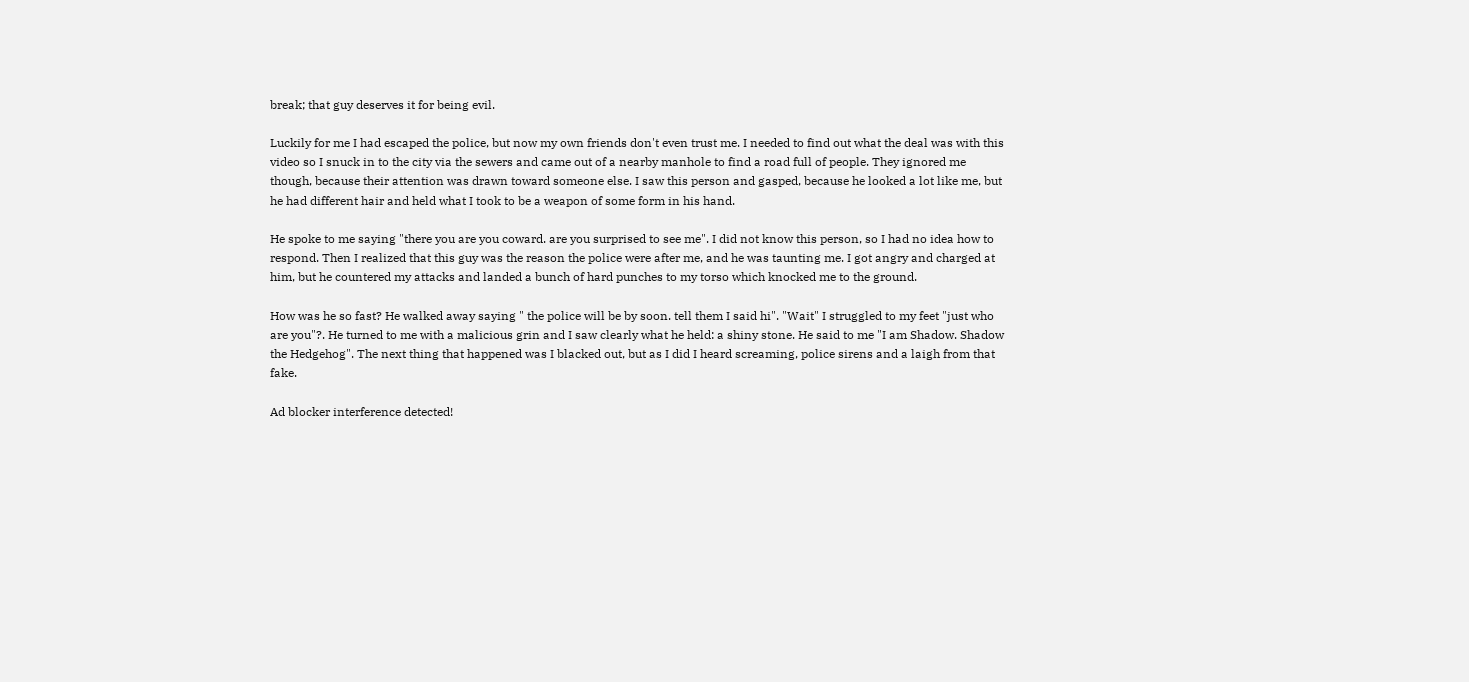break; that guy deserves it for being evil.

Luckily for me I had escaped the police, but now my own friends don't even trust me. I needed to find out what the deal was with this video so I snuck in to the city via the sewers and came out of a nearby manhole to find a road full of people. They ignored me though, because their attention was drawn toward someone else. I saw this person and gasped, because he looked a lot like me, but he had different hair and held what I took to be a weapon of some form in his hand.

He spoke to me saying "there you are you coward. are you surprised to see me". I did not know this person, so I had no idea how to respond. Then I realized that this guy was the reason the police were after me, and he was taunting me. I got angry and charged at him, but he countered my attacks and landed a bunch of hard punches to my torso which knocked me to the ground.

How was he so fast? He walked away saying " the police will be by soon. tell them I said hi". "Wait" I struggled to my feet "just who are you"?. He turned to me with a malicious grin and I saw clearly what he held: a shiny stone. He said to me "I am Shadow. Shadow the Hedgehog". The next thing that happened was I blacked out, but as I did I heard screaming, police sirens and a laigh from that fake.

Ad blocker interference detected!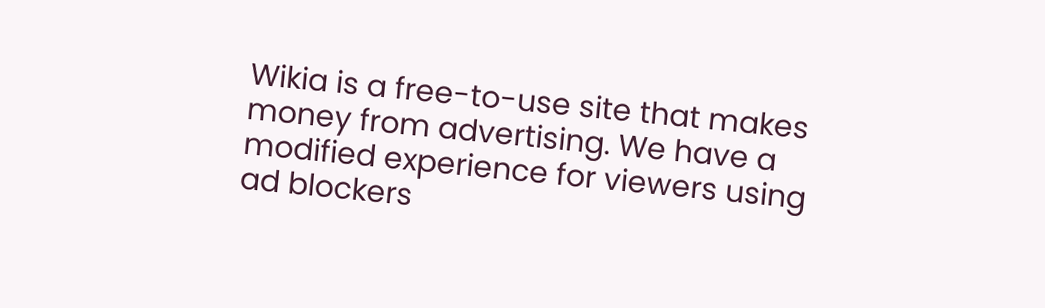Wikia is a free-to-use site that makes money from advertising. We have a modified experience for viewers using ad blockers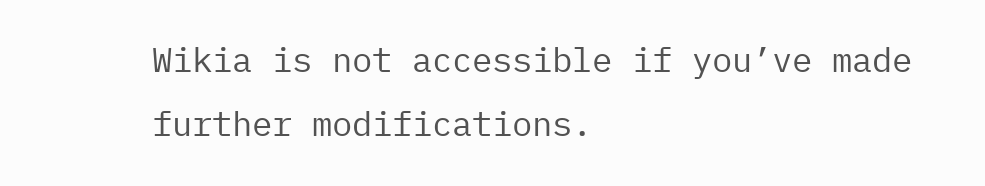Wikia is not accessible if you’ve made further modifications.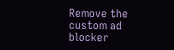Remove the custom ad blocker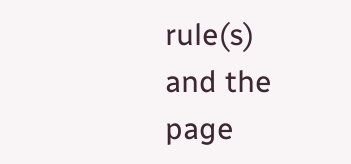rule(s) and the page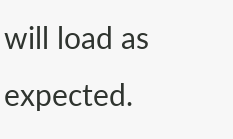will load as expected.